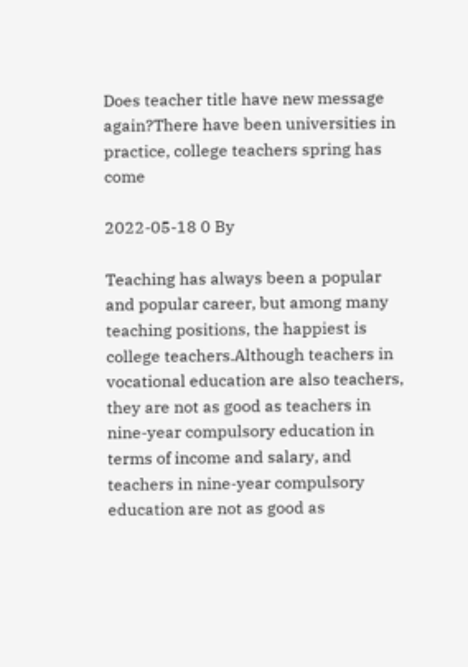Does teacher title have new message again?There have been universities in practice, college teachers spring has come

2022-05-18 0 By

Teaching has always been a popular and popular career, but among many teaching positions, the happiest is college teachers.Although teachers in vocational education are also teachers, they are not as good as teachers in nine-year compulsory education in terms of income and salary, and teachers in nine-year compulsory education are not as good as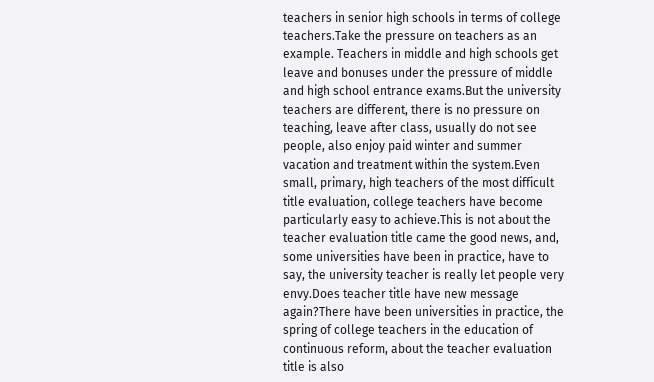teachers in senior high schools in terms of college teachers.Take the pressure on teachers as an example. Teachers in middle and high schools get leave and bonuses under the pressure of middle and high school entrance exams.But the university teachers are different, there is no pressure on teaching, leave after class, usually do not see people, also enjoy paid winter and summer vacation and treatment within the system.Even small, primary, high teachers of the most difficult title evaluation, college teachers have become particularly easy to achieve.This is not about the teacher evaluation title came the good news, and, some universities have been in practice, have to say, the university teacher is really let people very envy.Does teacher title have new message again?There have been universities in practice, the spring of college teachers in the education of continuous reform, about the teacher evaluation title is also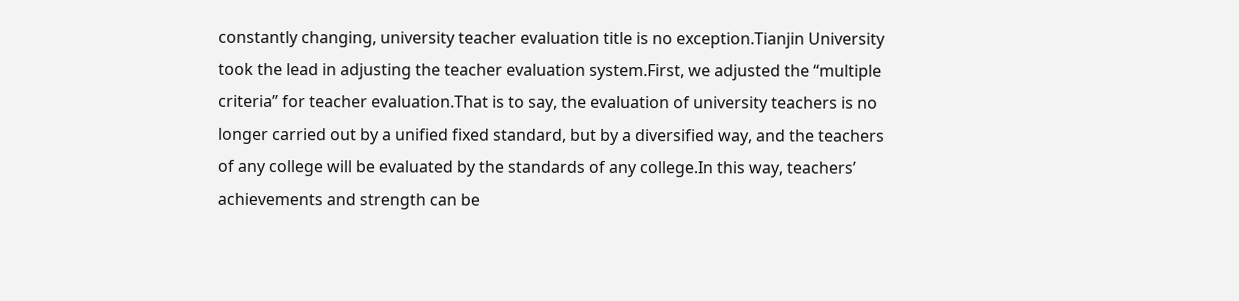constantly changing, university teacher evaluation title is no exception.Tianjin University took the lead in adjusting the teacher evaluation system.First, we adjusted the “multiple criteria” for teacher evaluation.That is to say, the evaluation of university teachers is no longer carried out by a unified fixed standard, but by a diversified way, and the teachers of any college will be evaluated by the standards of any college.In this way, teachers’ achievements and strength can be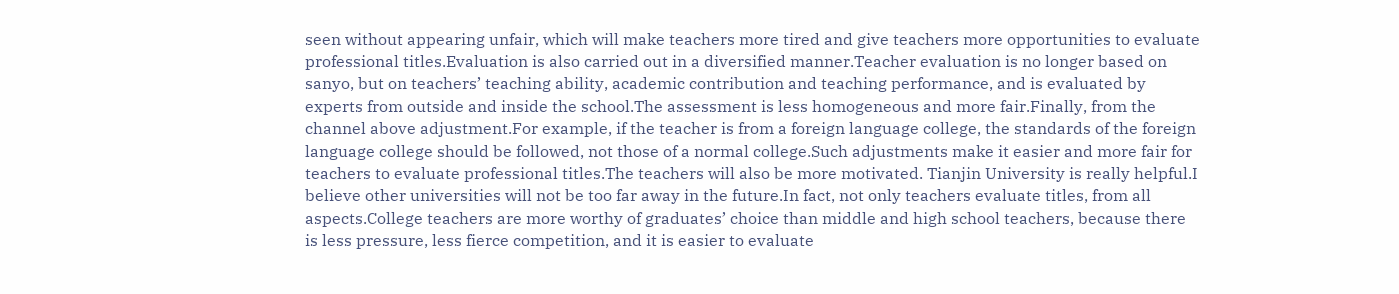seen without appearing unfair, which will make teachers more tired and give teachers more opportunities to evaluate professional titles.Evaluation is also carried out in a diversified manner.Teacher evaluation is no longer based on sanyo, but on teachers’ teaching ability, academic contribution and teaching performance, and is evaluated by experts from outside and inside the school.The assessment is less homogeneous and more fair.Finally, from the channel above adjustment.For example, if the teacher is from a foreign language college, the standards of the foreign language college should be followed, not those of a normal college.Such adjustments make it easier and more fair for teachers to evaluate professional titles.The teachers will also be more motivated. Tianjin University is really helpful.I believe other universities will not be too far away in the future.In fact, not only teachers evaluate titles, from all aspects.College teachers are more worthy of graduates’ choice than middle and high school teachers, because there is less pressure, less fierce competition, and it is easier to evaluate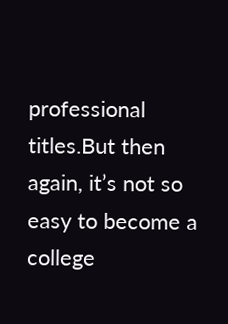professional titles.But then again, it’s not so easy to become a college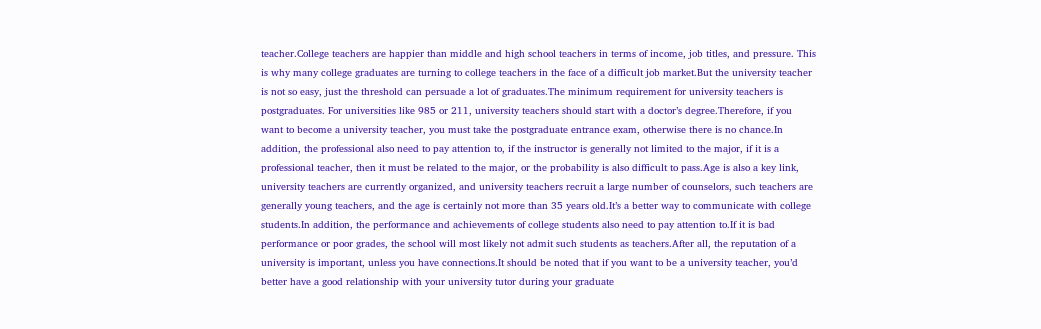teacher.College teachers are happier than middle and high school teachers in terms of income, job titles, and pressure. This is why many college graduates are turning to college teachers in the face of a difficult job market.But the university teacher is not so easy, just the threshold can persuade a lot of graduates.The minimum requirement for university teachers is postgraduates. For universities like 985 or 211, university teachers should start with a doctor’s degree.Therefore, if you want to become a university teacher, you must take the postgraduate entrance exam, otherwise there is no chance.In addition, the professional also need to pay attention to, if the instructor is generally not limited to the major, if it is a professional teacher, then it must be related to the major, or the probability is also difficult to pass.Age is also a key link, university teachers are currently organized, and university teachers recruit a large number of counselors, such teachers are generally young teachers, and the age is certainly not more than 35 years old.It’s a better way to communicate with college students.In addition, the performance and achievements of college students also need to pay attention to.If it is bad performance or poor grades, the school will most likely not admit such students as teachers.After all, the reputation of a university is important, unless you have connections.It should be noted that if you want to be a university teacher, you’d better have a good relationship with your university tutor during your graduate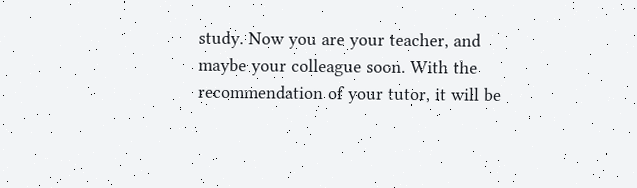study. Now you are your teacher, and maybe your colleague soon. With the recommendation of your tutor, it will be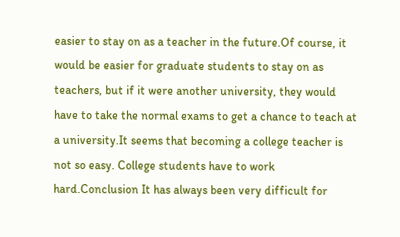easier to stay on as a teacher in the future.Of course, it would be easier for graduate students to stay on as teachers, but if it were another university, they would have to take the normal exams to get a chance to teach at a university.It seems that becoming a college teacher is not so easy. College students have to work hard.Conclusion It has always been very difficult for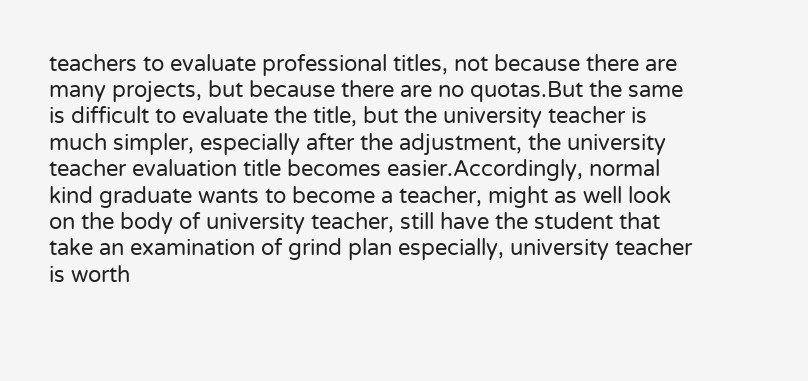teachers to evaluate professional titles, not because there are many projects, but because there are no quotas.But the same is difficult to evaluate the title, but the university teacher is much simpler, especially after the adjustment, the university teacher evaluation title becomes easier.Accordingly, normal kind graduate wants to become a teacher, might as well look on the body of university teacher, still have the student that take an examination of grind plan especially, university teacher is worth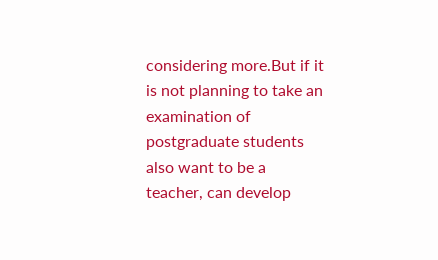considering more.But if it is not planning to take an examination of postgraduate students also want to be a teacher, can develop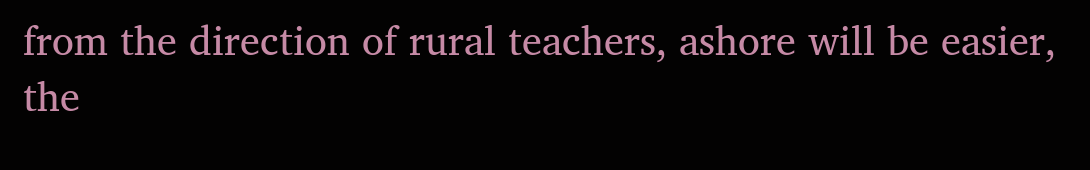from the direction of rural teachers, ashore will be easier, the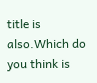title is also.Which do you think is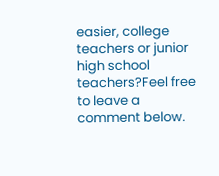easier, college teachers or junior high school teachers?Feel free to leave a comment below.